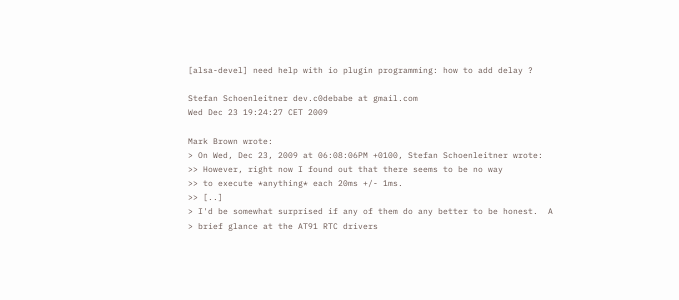[alsa-devel] need help with io plugin programming: how to add delay ?

Stefan Schoenleitner dev.c0debabe at gmail.com
Wed Dec 23 19:24:27 CET 2009

Mark Brown wrote:
> On Wed, Dec 23, 2009 at 06:08:06PM +0100, Stefan Schoenleitner wrote:
>> However, right now I found out that there seems to be no way
>> to execute *anything* each 20ms +/- 1ms.
>> [..]
> I'd be somewhat surprised if any of them do any better to be honest.  A
> brief glance at the AT91 RTC drivers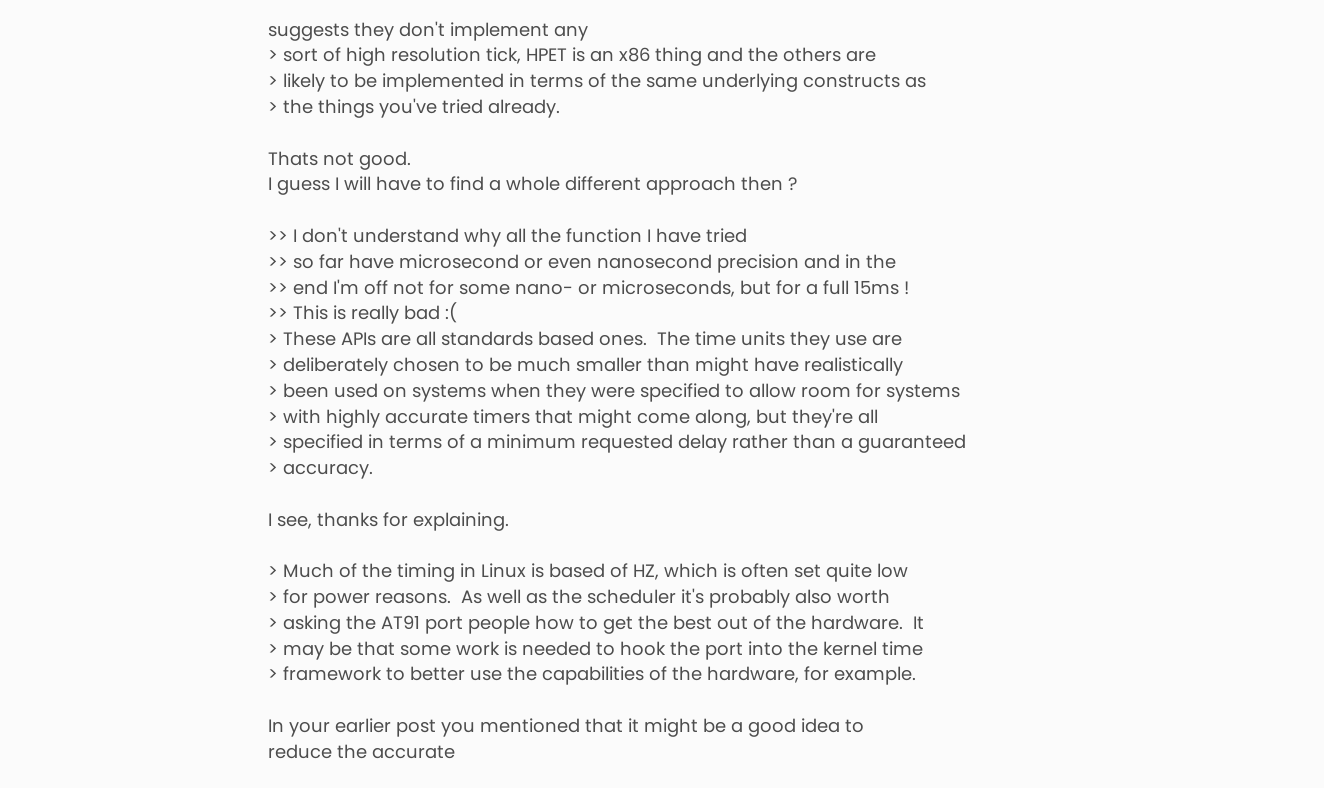suggests they don't implement any
> sort of high resolution tick, HPET is an x86 thing and the others are
> likely to be implemented in terms of the same underlying constructs as
> the things you've tried already.

Thats not good.
I guess I will have to find a whole different approach then ?

>> I don't understand why all the function I have tried
>> so far have microsecond or even nanosecond precision and in the
>> end I'm off not for some nano- or microseconds, but for a full 15ms !
>> This is really bad :(
> These APIs are all standards based ones.  The time units they use are
> deliberately chosen to be much smaller than might have realistically
> been used on systems when they were specified to allow room for systems
> with highly accurate timers that might come along, but they're all
> specified in terms of a minimum requested delay rather than a guaranteed
> accuracy.

I see, thanks for explaining.

> Much of the timing in Linux is based of HZ, which is often set quite low
> for power reasons.  As well as the scheduler it's probably also worth
> asking the AT91 port people how to get the best out of the hardware.  It
> may be that some work is needed to hook the port into the kernel time
> framework to better use the capabilities of the hardware, for example.

In your earlier post you mentioned that it might be a good idea to
reduce the accurate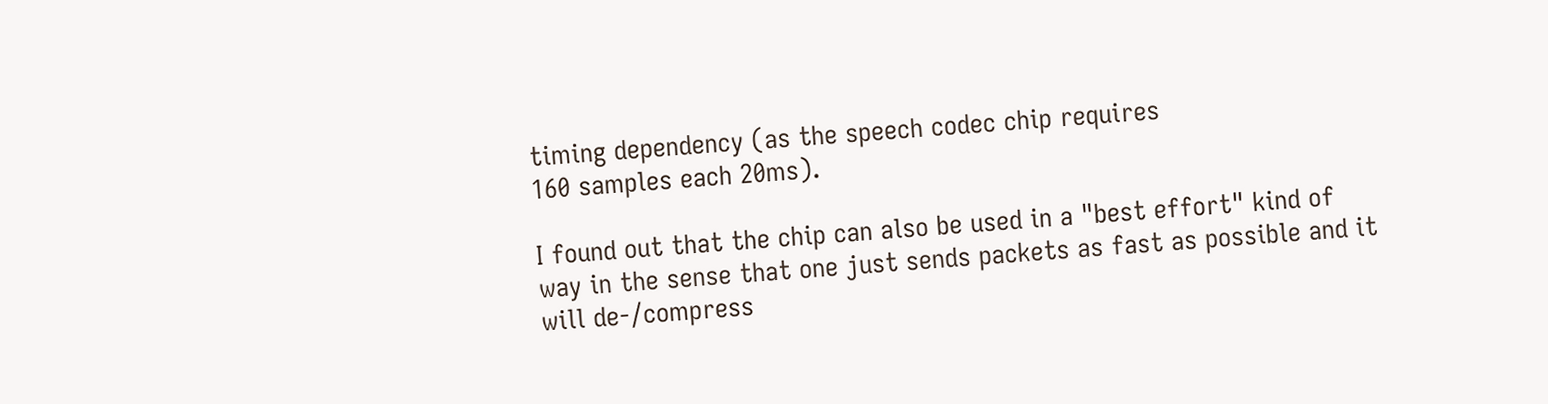timing dependency (as the speech codec chip requires
160 samples each 20ms).

I found out that the chip can also be used in a "best effort" kind of
way in the sense that one just sends packets as fast as possible and it
will de-/compress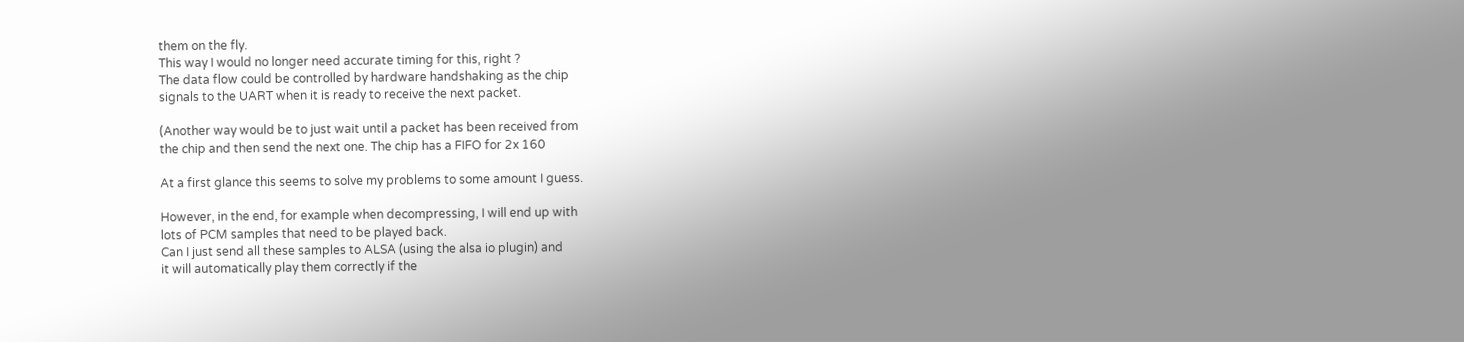them on the fly.
This way I would no longer need accurate timing for this, right ?
The data flow could be controlled by hardware handshaking as the chip
signals to the UART when it is ready to receive the next packet.

(Another way would be to just wait until a packet has been received from
the chip and then send the next one. The chip has a FIFO for 2x 160

At a first glance this seems to solve my problems to some amount I guess.

However, in the end, for example when decompressing, I will end up with
lots of PCM samples that need to be played back.
Can I just send all these samples to ALSA (using the alsa io plugin) and
it will automatically play them correctly if the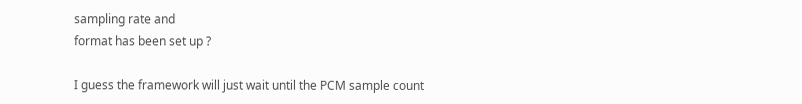sampling rate and
format has been set up ?

I guess the framework will just wait until the PCM sample count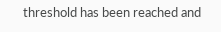threshold has been reached and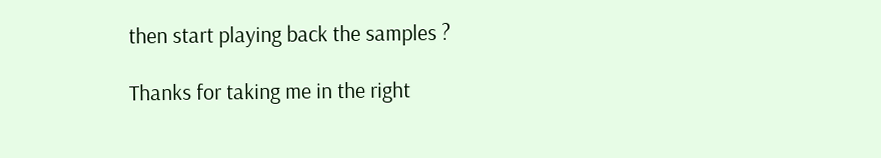then start playing back the samples ?

Thanks for taking me in the right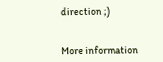direction ;)


More information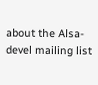about the Alsa-devel mailing list